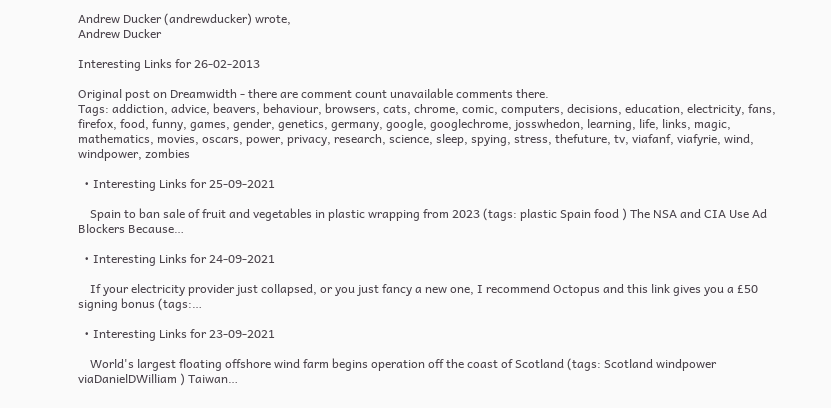Andrew Ducker (andrewducker) wrote,
Andrew Ducker

Interesting Links for 26-02-2013

Original post on Dreamwidth - there are comment count unavailable comments there.
Tags: addiction, advice, beavers, behaviour, browsers, cats, chrome, comic, computers, decisions, education, electricity, fans, firefox, food, funny, games, gender, genetics, germany, google, googlechrome, josswhedon, learning, life, links, magic, mathematics, movies, oscars, power, privacy, research, science, sleep, spying, stress, thefuture, tv, viafanf, viafyrie, wind, windpower, zombies

  • Interesting Links for 25-09-2021

    Spain to ban sale of fruit and vegetables in plastic wrapping from 2023 (tags: plastic Spain food ) The NSA and CIA Use Ad Blockers Because…

  • Interesting Links for 24-09-2021

    If your electricity provider just collapsed, or you just fancy a new one, I recommend Octopus and this link gives you a £50 signing bonus (tags:…

  • Interesting Links for 23-09-2021

    World's largest floating offshore wind farm begins operation off the coast of Scotland (tags: Scotland windpower viaDanielDWilliam ) Taiwan…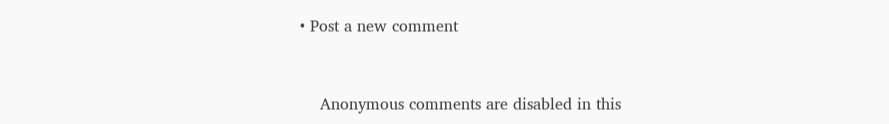• Post a new comment


    Anonymous comments are disabled in this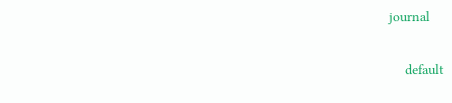journal

    default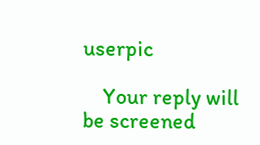userpic

    Your reply will be screened